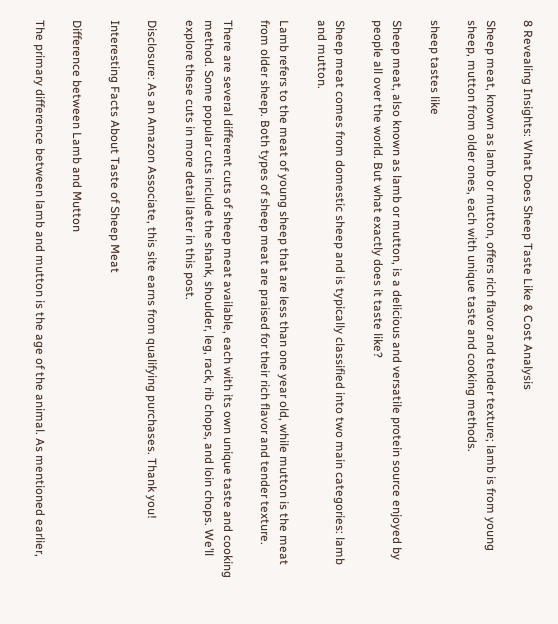8 Revealing Insights: What Does Sheep Taste Like & Cost Analysis

Sheep meat, known as lamb or mutton, offers rich flavor and tender texture; lamb is from young sheep, mutton from older ones, each with unique taste and cooking methods.

sheep tastes like

Sheep meat, also known as lamb or mutton, is a delicious and versatile protein source enjoyed by people all over the world. But what exactly does it taste like?

Sheep meat comes from domestic sheep and is typically classified into two main categories: lamb and mutton.

Lamb refers to the meat of young sheep that are less than one year old, while mutton is the meat from older sheep. Both types of sheep meat are praised for their rich flavor and tender texture.

There are several different cuts of sheep meat available, each with its own unique taste and cooking method. Some popular cuts include the shank, shoulder, leg, rack, rib chops, and loin chops. We’ll explore these cuts in more detail later in this post.

Disclosure: As an Amazon Associate, this site earns from qualifying purchases. Thank you!

Interesting Facts About Taste of Sheep Meat

Difference between Lamb and Mutton

The primary difference between lamb and mutton is the age of the animal. As mentioned earlier,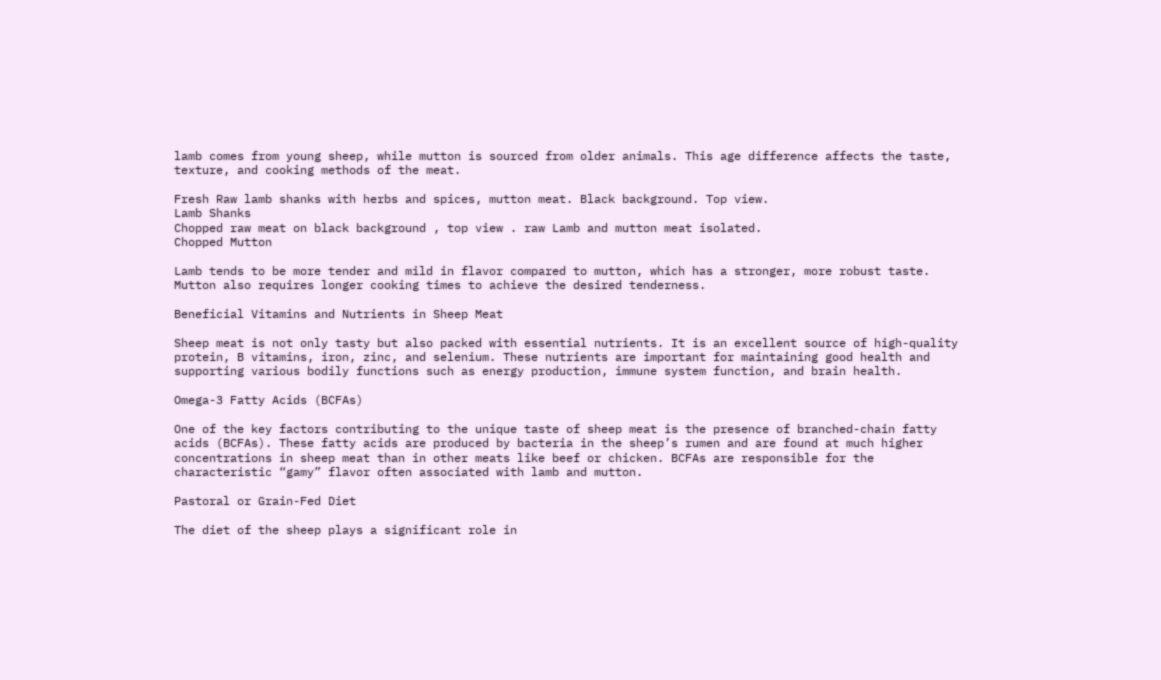lamb comes from young sheep, while mutton is sourced from older animals. This age difference affects the taste, texture, and cooking methods of the meat.

Fresh Raw lamb shanks with herbs and spices, mutton meat. Black background. Top view.
Lamb Shanks
Chopped raw meat on black background , top view . raw Lamb and mutton meat isolated.
Chopped Mutton

Lamb tends to be more tender and mild in flavor compared to mutton, which has a stronger, more robust taste. Mutton also requires longer cooking times to achieve the desired tenderness.

Beneficial Vitamins and Nutrients in Sheep Meat

Sheep meat is not only tasty but also packed with essential nutrients. It is an excellent source of high-quality protein, B vitamins, iron, zinc, and selenium. These nutrients are important for maintaining good health and supporting various bodily functions such as energy production, immune system function, and brain health.

Omega-3 Fatty Acids (BCFAs)

One of the key factors contributing to the unique taste of sheep meat is the presence of branched-chain fatty acids (BCFAs). These fatty acids are produced by bacteria in the sheep’s rumen and are found at much higher concentrations in sheep meat than in other meats like beef or chicken. BCFAs are responsible for the characteristic “gamy” flavor often associated with lamb and mutton.

Pastoral or Grain-Fed Diet

The diet of the sheep plays a significant role in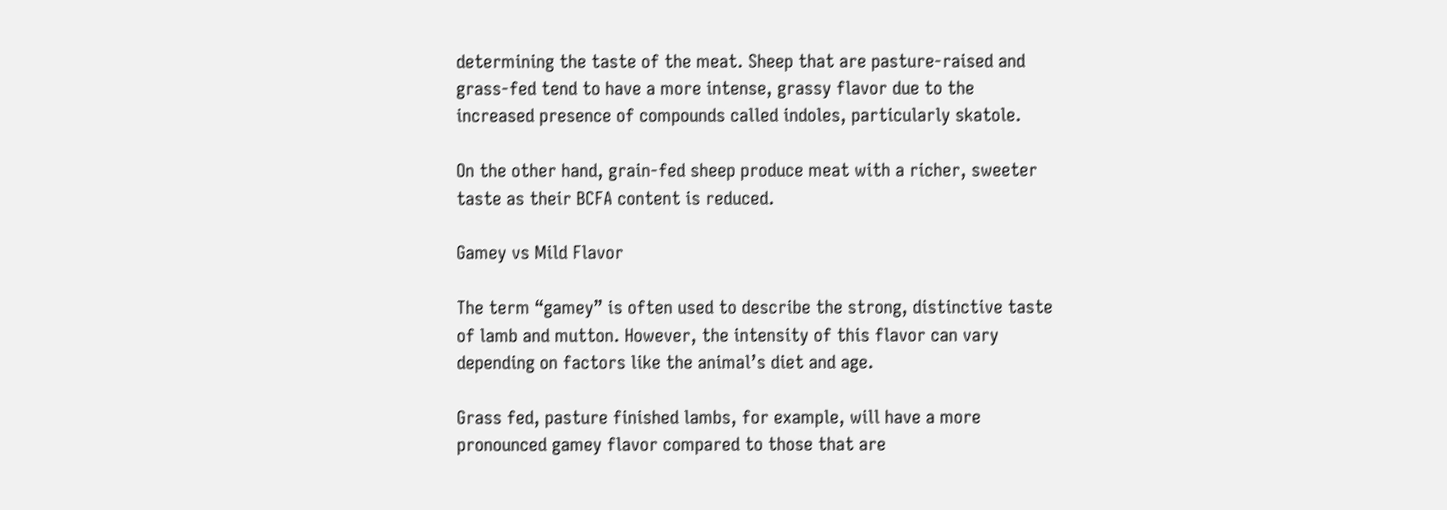determining the taste of the meat. Sheep that are pasture-raised and grass-fed tend to have a more intense, grassy flavor due to the increased presence of compounds called indoles, particularly skatole.

On the other hand, grain-fed sheep produce meat with a richer, sweeter taste as their BCFA content is reduced.

Gamey vs Mild Flavor

The term “gamey” is often used to describe the strong, distinctive taste of lamb and mutton. However, the intensity of this flavor can vary depending on factors like the animal’s diet and age.

Grass fed, pasture finished lambs, for example, will have a more pronounced gamey flavor compared to those that are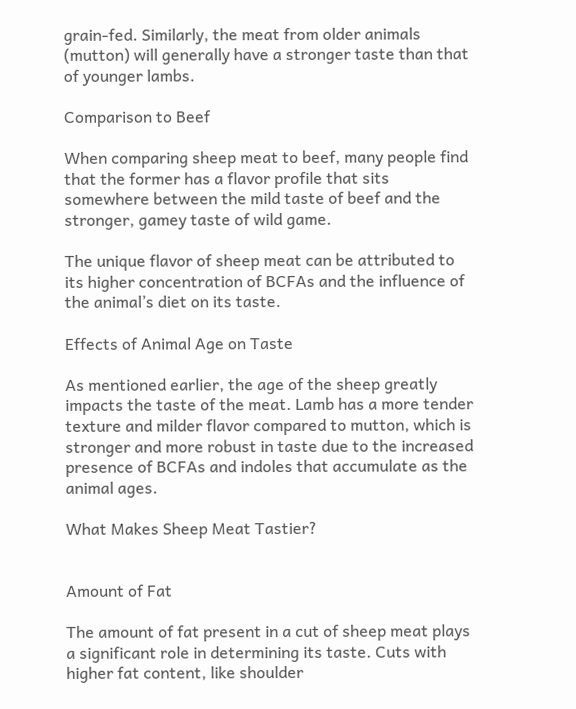grain-fed. Similarly, the meat from older animals (mutton) will generally have a stronger taste than that of younger lambs.

Comparison to Beef

When comparing sheep meat to beef, many people find that the former has a flavor profile that sits somewhere between the mild taste of beef and the stronger, gamey taste of wild game.

The unique flavor of sheep meat can be attributed to its higher concentration of BCFAs and the influence of the animal’s diet on its taste.

Effects of Animal Age on Taste

As mentioned earlier, the age of the sheep greatly impacts the taste of the meat. Lamb has a more tender texture and milder flavor compared to mutton, which is stronger and more robust in taste due to the increased presence of BCFAs and indoles that accumulate as the animal ages.

What Makes Sheep Meat Tastier?


Amount of Fat

The amount of fat present in a cut of sheep meat plays a significant role in determining its taste. Cuts with higher fat content, like shoulder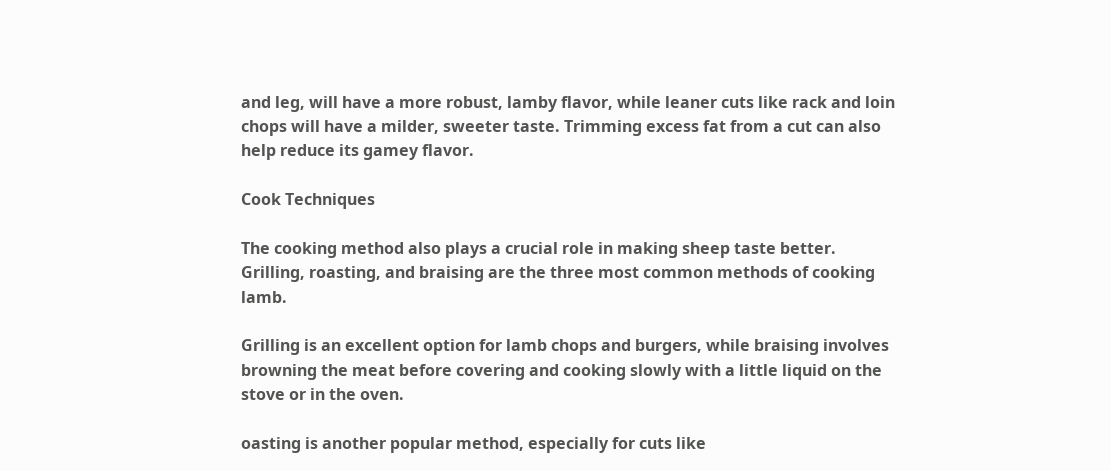and leg, will have a more robust, lamby flavor, while leaner cuts like rack and loin chops will have a milder, sweeter taste. Trimming excess fat from a cut can also help reduce its gamey flavor.

Cook Techniques

The cooking method also plays a crucial role in making sheep taste better. Grilling, roasting, and braising are the three most common methods of cooking lamb.

Grilling is an excellent option for lamb chops and burgers, while braising involves browning the meat before covering and cooking slowly with a little liquid on the stove or in the oven.

oasting is another popular method, especially for cuts like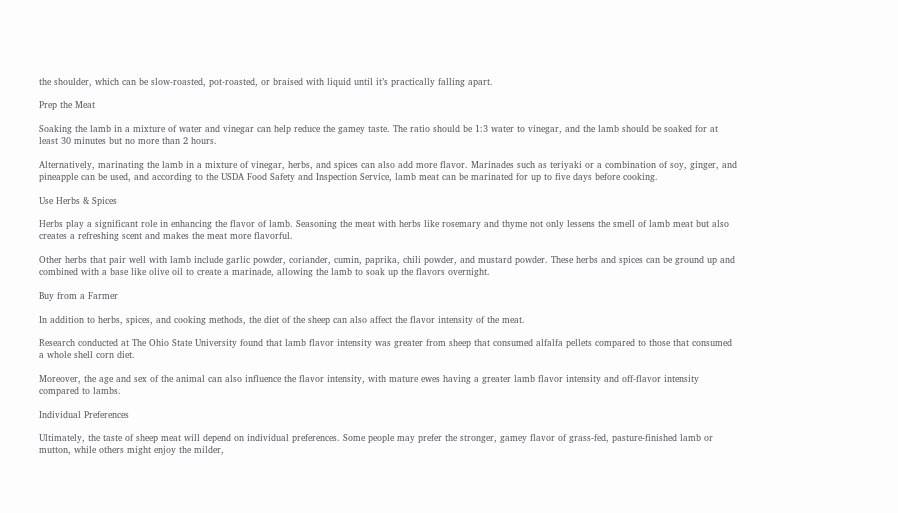the shoulder, which can be slow-roasted, pot-roasted, or braised with liquid until it’s practically falling apart.

Prep the Meat

Soaking the lamb in a mixture of water and vinegar can help reduce the gamey taste. The ratio should be 1:3 water to vinegar, and the lamb should be soaked for at least 30 minutes but no more than 2 hours.

Alternatively, marinating the lamb in a mixture of vinegar, herbs, and spices can also add more flavor. Marinades such as teriyaki or a combination of soy, ginger, and pineapple can be used, and according to the USDA Food Safety and Inspection Service, lamb meat can be marinated for up to five days before cooking.

Use Herbs & Spices

Herbs play a significant role in enhancing the flavor of lamb. Seasoning the meat with herbs like rosemary and thyme not only lessens the smell of lamb meat but also creates a refreshing scent and makes the meat more flavorful.

Other herbs that pair well with lamb include garlic powder, coriander, cumin, paprika, chili powder, and mustard powder. These herbs and spices can be ground up and combined with a base like olive oil to create a marinade, allowing the lamb to soak up the flavors overnight.

Buy from a Farmer

In addition to herbs, spices, and cooking methods, the diet of the sheep can also affect the flavor intensity of the meat.

Research conducted at The Ohio State University found that lamb flavor intensity was greater from sheep that consumed alfalfa pellets compared to those that consumed a whole shell corn diet.

Moreover, the age and sex of the animal can also influence the flavor intensity, with mature ewes having a greater lamb flavor intensity and off-flavor intensity compared to lambs.

Individual Preferences

Ultimately, the taste of sheep meat will depend on individual preferences. Some people may prefer the stronger, gamey flavor of grass-fed, pasture-finished lamb or mutton, while others might enjoy the milder,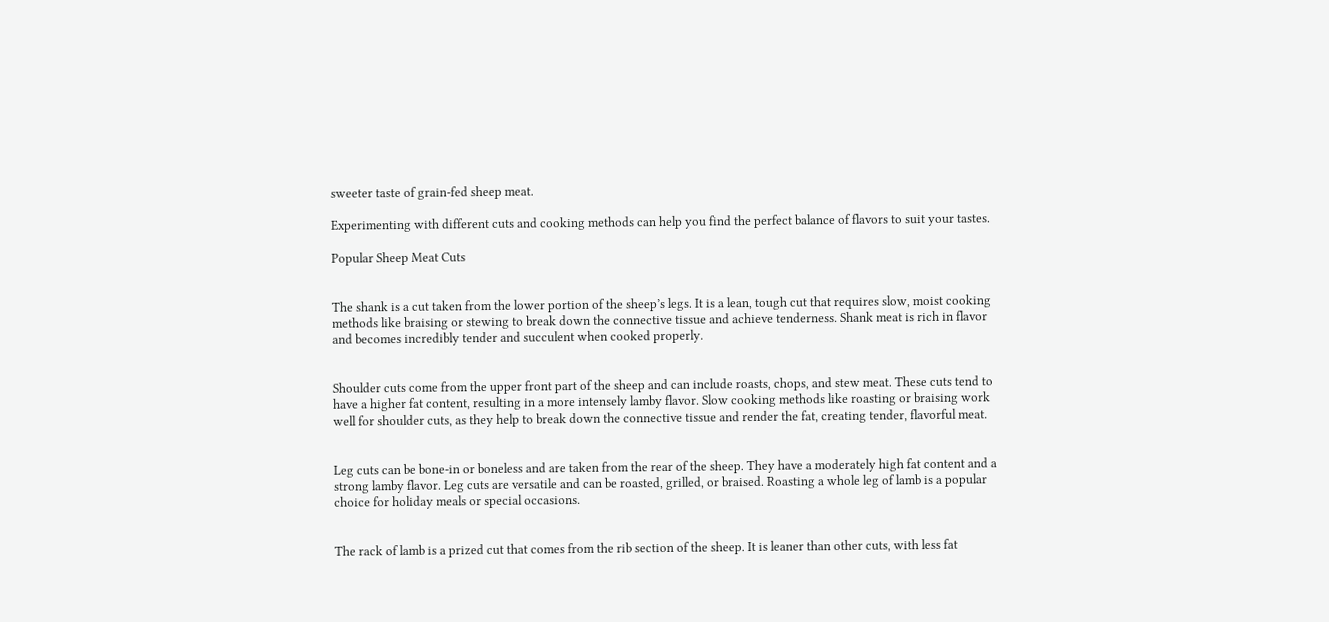sweeter taste of grain-fed sheep meat.

Experimenting with different cuts and cooking methods can help you find the perfect balance of flavors to suit your tastes.

Popular Sheep Meat Cuts


The shank is a cut taken from the lower portion of the sheep’s legs. It is a lean, tough cut that requires slow, moist cooking methods like braising or stewing to break down the connective tissue and achieve tenderness. Shank meat is rich in flavor and becomes incredibly tender and succulent when cooked properly.


Shoulder cuts come from the upper front part of the sheep and can include roasts, chops, and stew meat. These cuts tend to have a higher fat content, resulting in a more intensely lamby flavor. Slow cooking methods like roasting or braising work well for shoulder cuts, as they help to break down the connective tissue and render the fat, creating tender, flavorful meat.


Leg cuts can be bone-in or boneless and are taken from the rear of the sheep. They have a moderately high fat content and a strong lamby flavor. Leg cuts are versatile and can be roasted, grilled, or braised. Roasting a whole leg of lamb is a popular choice for holiday meals or special occasions.


The rack of lamb is a prized cut that comes from the rib section of the sheep. It is leaner than other cuts, with less fat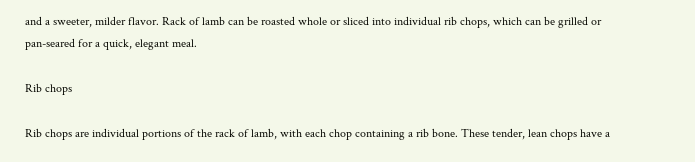and a sweeter, milder flavor. Rack of lamb can be roasted whole or sliced into individual rib chops, which can be grilled or pan-seared for a quick, elegant meal.

Rib chops

Rib chops are individual portions of the rack of lamb, with each chop containing a rib bone. These tender, lean chops have a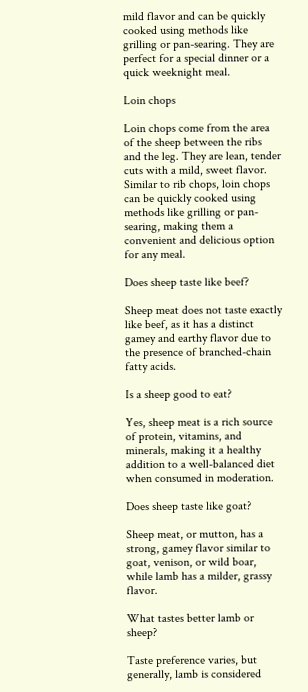mild flavor and can be quickly cooked using methods like grilling or pan-searing. They are perfect for a special dinner or a quick weeknight meal.

Loin chops

Loin chops come from the area of the sheep between the ribs and the leg. They are lean, tender cuts with a mild, sweet flavor. Similar to rib chops, loin chops can be quickly cooked using methods like grilling or pan-searing, making them a convenient and delicious option for any meal.

Does sheep taste like beef?

Sheep meat does not taste exactly like beef, as it has a distinct gamey and earthy flavor due to the presence of branched-chain fatty acids.

Is a sheep good to eat?

Yes, sheep meat is a rich source of protein, vitamins, and minerals, making it a healthy addition to a well-balanced diet when consumed in moderation.

Does sheep taste like goat?

Sheep meat, or mutton, has a strong, gamey flavor similar to goat, venison, or wild boar, while lamb has a milder, grassy flavor.

What tastes better lamb or sheep?

Taste preference varies, but generally, lamb is considered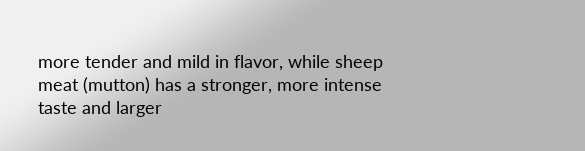more tender and mild in flavor, while sheep meat (mutton) has a stronger, more intense taste and larger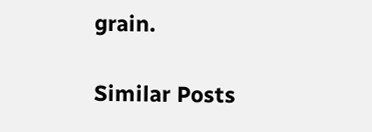grain.

Similar Posts